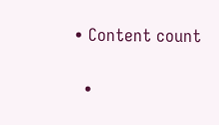• Content count

  •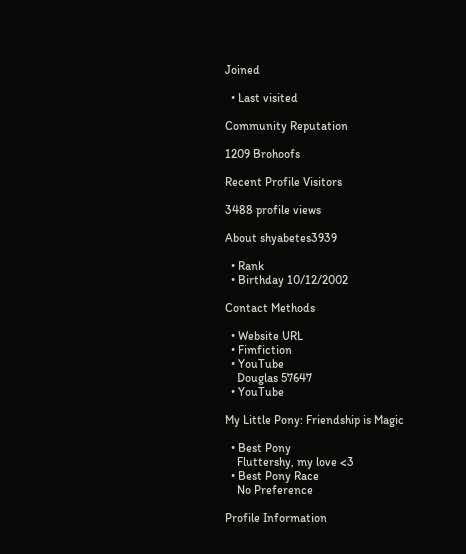Joined

  • Last visited

Community Reputation

1209 Brohoofs

Recent Profile Visitors

3488 profile views

About shyabetes3939

  • Rank
  • Birthday 10/12/2002

Contact Methods

  • Website URL
  • Fimfiction
  • YouTube
    Douglas 57647
  • YouTube

My Little Pony: Friendship is Magic

  • Best Pony
    Fluttershy, my love <3
  • Best Pony Race
    No Preference

Profile Information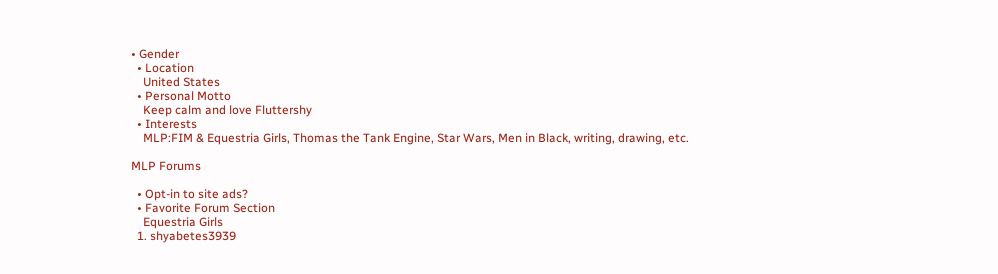• Gender
  • Location
    United States
  • Personal Motto
    Keep calm and love Fluttershy
  • Interests
    MLP:FIM & Equestria Girls, Thomas the Tank Engine, Star Wars, Men in Black, writing, drawing, etc.

MLP Forums

  • Opt-in to site ads?
  • Favorite Forum Section
    Equestria Girls
  1. shyabetes3939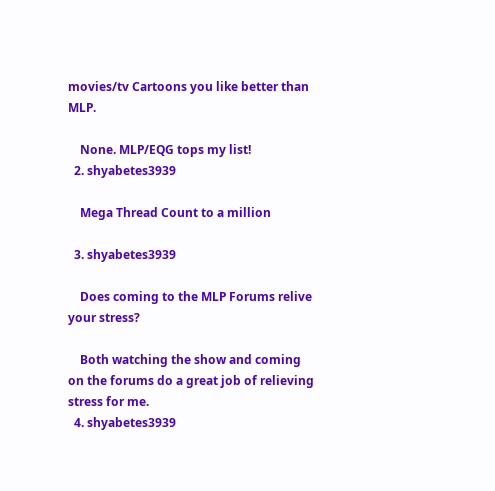movies/tv Cartoons you like better than MLP.

    None. MLP/EQG tops my list!
  2. shyabetes3939

    Mega Thread Count to a million

  3. shyabetes3939

    Does coming to the MLP Forums relive your stress?

    Both watching the show and coming on the forums do a great job of relieving stress for me.
  4. shyabetes3939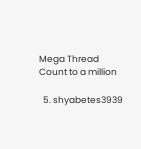Mega Thread Count to a million

  5. shyabetes3939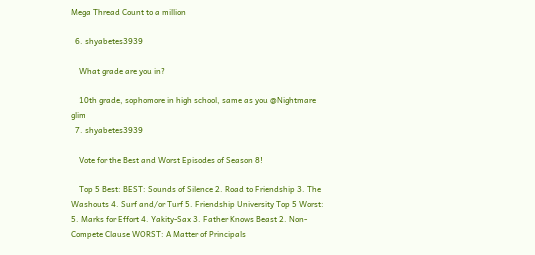Mega Thread Count to a million

  6. shyabetes3939

    What grade are you in?

    10th grade, sophomore in high school, same as you @Nightmare glim
  7. shyabetes3939

    Vote for the Best and Worst Episodes of Season 8!

    Top 5 Best: BEST: Sounds of Silence 2. Road to Friendship 3. The Washouts 4. Surf and/or Turf 5. Friendship University Top 5 Worst: 5. Marks for Effort 4. Yakity-Sax 3. Father Knows Beast 2. Non-Compete Clause WORST: A Matter of Principals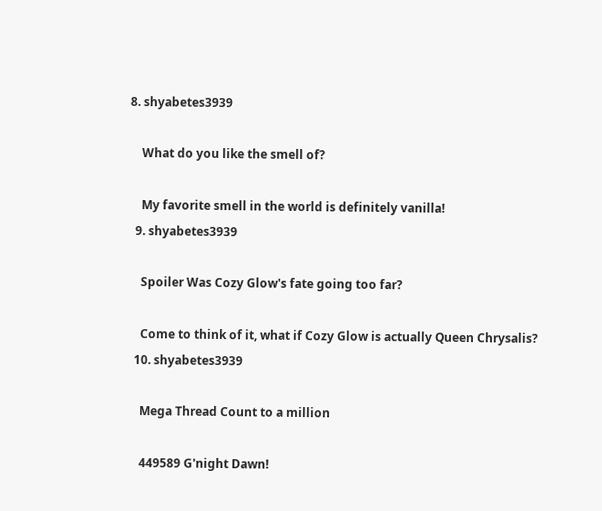8. shyabetes3939

    What do you like the smell of?

    My favorite smell in the world is definitely vanilla!
  9. shyabetes3939

    Spoiler Was Cozy Glow's fate going too far?

    Come to think of it, what if Cozy Glow is actually Queen Chrysalis?
  10. shyabetes3939

    Mega Thread Count to a million

    449589 G'night Dawn!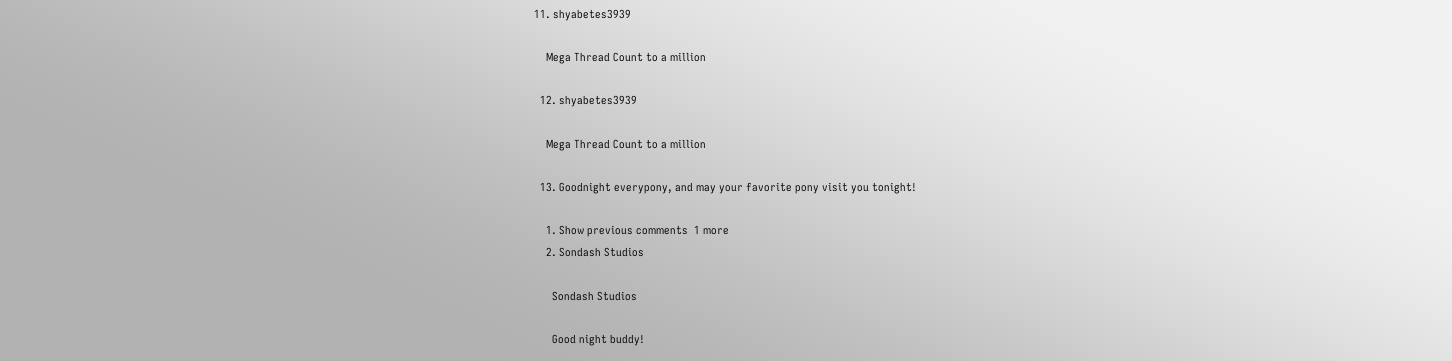11. shyabetes3939

    Mega Thread Count to a million

  12. shyabetes3939

    Mega Thread Count to a million

  13. Goodnight everypony, and may your favorite pony visit you tonight!

    1. Show previous comments  1 more
    2. Sondash Studios

      Sondash Studios

      Good night buddy!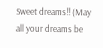Sweet dreams!! (May all your dreams be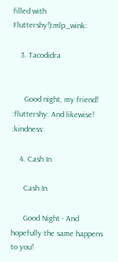filled with Fluttershy!):mlp_wink:

    3. Tacodidra


      Good night, my friend! :fluttershy: And likewise! :kindness:

    4. Cash In

      Cash In

      Good Night - And hopefully the same happens to you!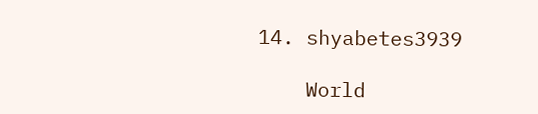14. shyabetes3939

    World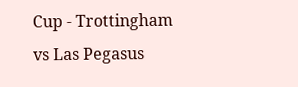Cup - Trottingham vs Las Pegasus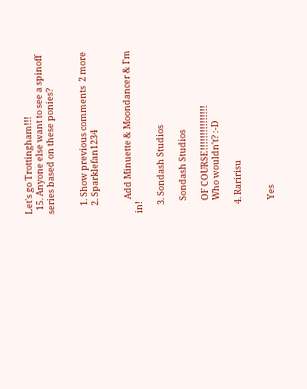Let's go Trottingham!!!
  15. Anyone else want to see a spinoff series based on these ponies?


    1. Show previous comments  2 more
    2. Sparklefan1234


       Add Minuette & Moondancer & I'm in!

    3. Sondash Studios

      Sondash Studios

      OF COURSE!!!!!!!!!!!!!!!
      Who wouldn't? :-D

    4. Raririsu


      Yes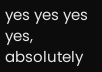yes yes yes yes, absolutely